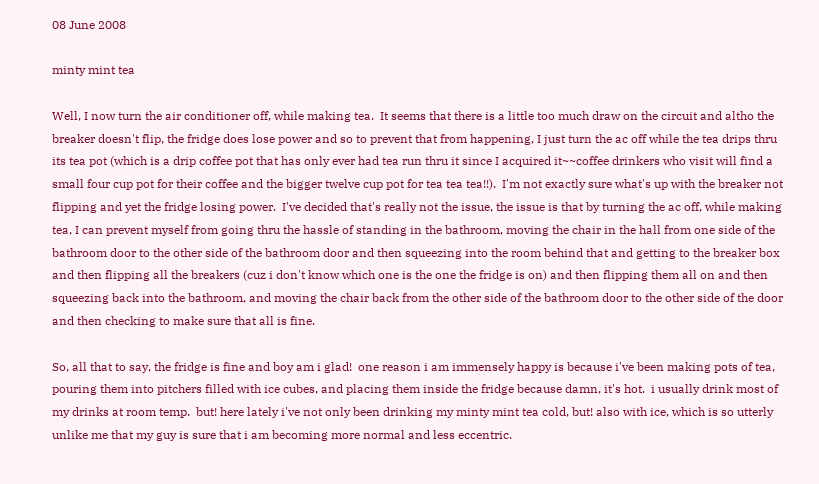08 June 2008

minty mint tea

Well, I now turn the air conditioner off, while making tea.  It seems that there is a little too much draw on the circuit and altho the breaker doesn't flip, the fridge does lose power and so to prevent that from happening, I just turn the ac off while the tea drips thru its tea pot (which is a drip coffee pot that has only ever had tea run thru it since I acquired it~~coffee drinkers who visit will find a small four cup pot for their coffee and the bigger twelve cup pot for tea tea tea!!).  I'm not exactly sure what's up with the breaker not flipping and yet the fridge losing power.  I've decided that's really not the issue, the issue is that by turning the ac off, while making tea, I can prevent myself from going thru the hassle of standing in the bathroom, moving the chair in the hall from one side of the bathroom door to the other side of the bathroom door and then squeezing into the room behind that and getting to the breaker box and then flipping all the breakers (cuz i don't know which one is the one the fridge is on) and then flipping them all on and then squeezing back into the bathroom, and moving the chair back from the other side of the bathroom door to the other side of the door and then checking to make sure that all is fine.

So, all that to say, the fridge is fine and boy am i glad!  one reason i am immensely happy is because i've been making pots of tea, pouring them into pitchers filled with ice cubes, and placing them inside the fridge because damn, it's hot.  i usually drink most of my drinks at room temp.  but! here lately i've not only been drinking my minty mint tea cold, but! also with ice, which is so utterly unlike me that my guy is sure that i am becoming more normal and less eccentric.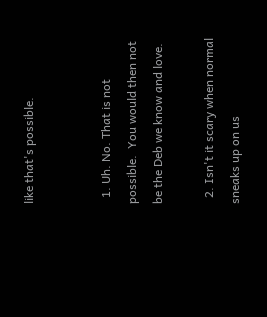like that's possible.


  1. Uh. No. That is not possible.  You would then not be the Deb we know and love.

  2. Isn't it scary when normal sneaks up on us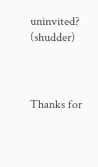uninvited?  (shudder)



Thanks for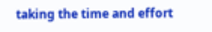taking the time and effort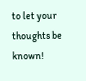to let your thoughts be known!